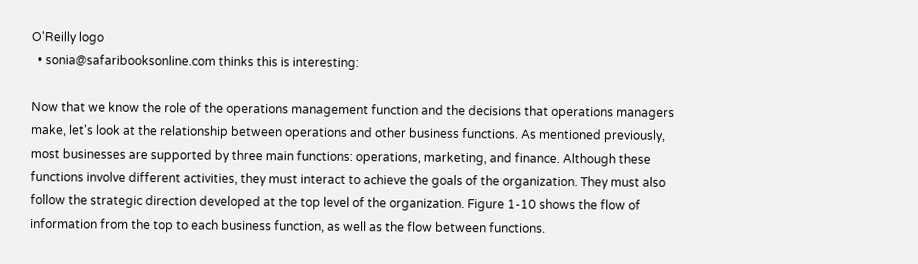O'Reilly logo
  • sonia@safaribooksonline.com thinks this is interesting:

Now that we know the role of the operations management function and the decisions that operations managers make, let's look at the relationship between operations and other business functions. As mentioned previously, most businesses are supported by three main functions: operations, marketing, and finance. Although these functions involve different activities, they must interact to achieve the goals of the organization. They must also follow the strategic direction developed at the top level of the organization. Figure 1-10 shows the flow of information from the top to each business function, as well as the flow between functions.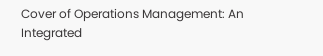Cover of Operations Management: An Integrated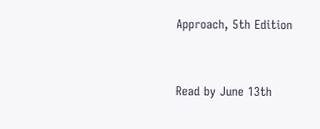Approach, 5th Edition


Read by June 13th